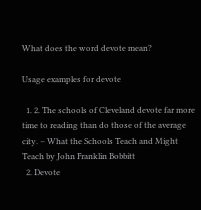What does the word devote mean?

Usage examples for devote

  1. 2. The schools of Cleveland devote far more time to reading than do those of the average city. – What the Schools Teach and Might Teach by John Franklin Bobbitt
  2. Devote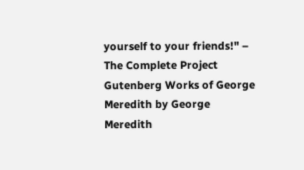yourself to your friends!" – The Complete Project Gutenberg Works of George Meredith by George Meredith